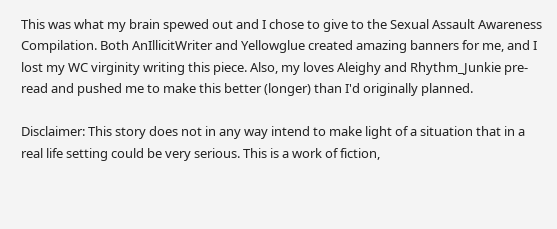This was what my brain spewed out and I chose to give to the Sexual Assault Awareness Compilation. Both AnIllicitWriter and Yellowglue created amazing banners for me, and I lost my WC virginity writing this piece. Also, my loves Aleighy and Rhythm_Junkie pre-read and pushed me to make this better (longer) than I'd originally planned.

Disclaimer: This story does not in any way intend to make light of a situation that in a real life setting could be very serious. This is a work of fiction,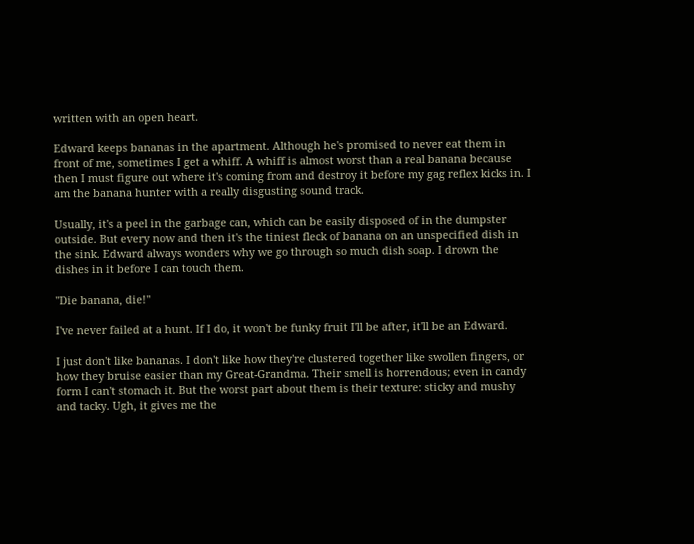written with an open heart.

Edward keeps bananas in the apartment. Although he's promised to never eat them in front of me, sometimes I get a whiff. A whiff is almost worst than a real banana because then I must figure out where it's coming from and destroy it before my gag reflex kicks in. I am the banana hunter with a really disgusting sound track.

Usually, it's a peel in the garbage can, which can be easily disposed of in the dumpster outside. But every now and then it's the tiniest fleck of banana on an unspecified dish in the sink. Edward always wonders why we go through so much dish soap. I drown the dishes in it before I can touch them.

"Die banana, die!"

I've never failed at a hunt. If I do, it won't be funky fruit I'll be after, it'll be an Edward.

I just don't like bananas. I don't like how they're clustered together like swollen fingers, or how they bruise easier than my Great-Grandma. Their smell is horrendous; even in candy form I can't stomach it. But the worst part about them is their texture: sticky and mushy and tacky. Ugh, it gives me the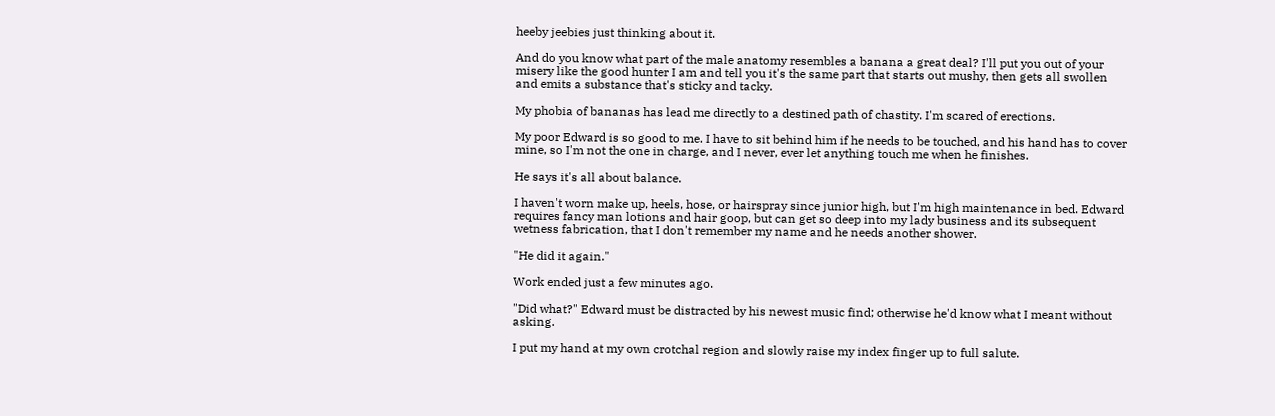heeby jeebies just thinking about it.

And do you know what part of the male anatomy resembles a banana a great deal? I'll put you out of your misery like the good hunter I am and tell you it's the same part that starts out mushy, then gets all swollen and emits a substance that's sticky and tacky.

My phobia of bananas has lead me directly to a destined path of chastity. I'm scared of erections.

My poor Edward is so good to me. I have to sit behind him if he needs to be touched, and his hand has to cover mine, so I'm not the one in charge, and I never, ever let anything touch me when he finishes.

He says it's all about balance.

I haven't worn make up, heels, hose, or hairspray since junior high, but I'm high maintenance in bed. Edward requires fancy man lotions and hair goop, but can get so deep into my lady business and its subsequent wetness fabrication, that I don't remember my name and he needs another shower.

"He did it again."

Work ended just a few minutes ago.

"Did what?" Edward must be distracted by his newest music find; otherwise he'd know what I meant without asking.

I put my hand at my own crotchal region and slowly raise my index finger up to full salute.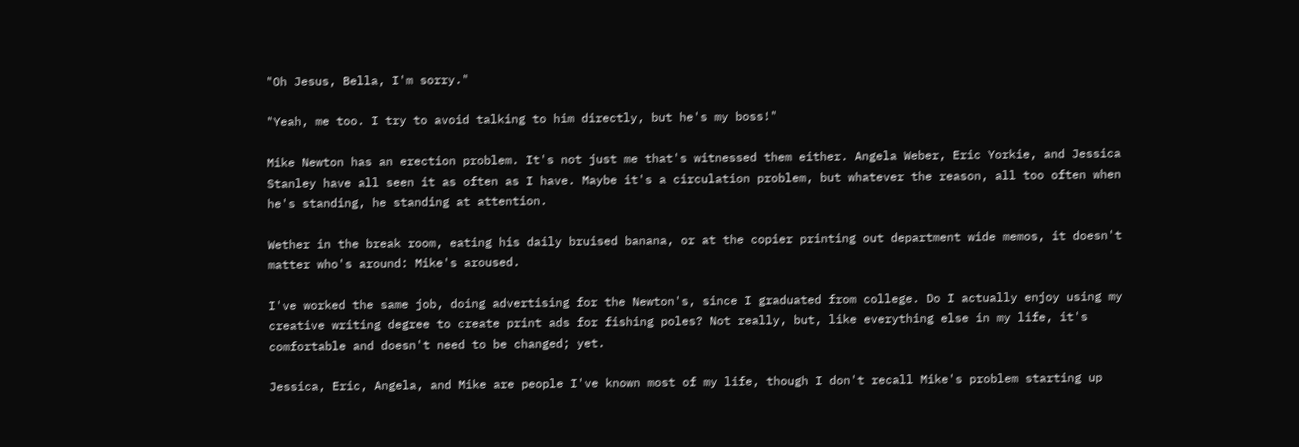"Oh Jesus, Bella, I'm sorry."

"Yeah, me too. I try to avoid talking to him directly, but he's my boss!"

Mike Newton has an erection problem. It's not just me that's witnessed them either. Angela Weber, Eric Yorkie, and Jessica Stanley have all seen it as often as I have. Maybe it's a circulation problem, but whatever the reason, all too often when he's standing, he standing at attention.

Wether in the break room, eating his daily bruised banana, or at the copier printing out department wide memos, it doesn't matter who's around: Mike's aroused.

I've worked the same job, doing advertising for the Newton's, since I graduated from college. Do I actually enjoy using my creative writing degree to create print ads for fishing poles? Not really, but, like everything else in my life, it's comfortable and doesn't need to be changed; yet.

Jessica, Eric, Angela, and Mike are people I've known most of my life, though I don't recall Mike's problem starting up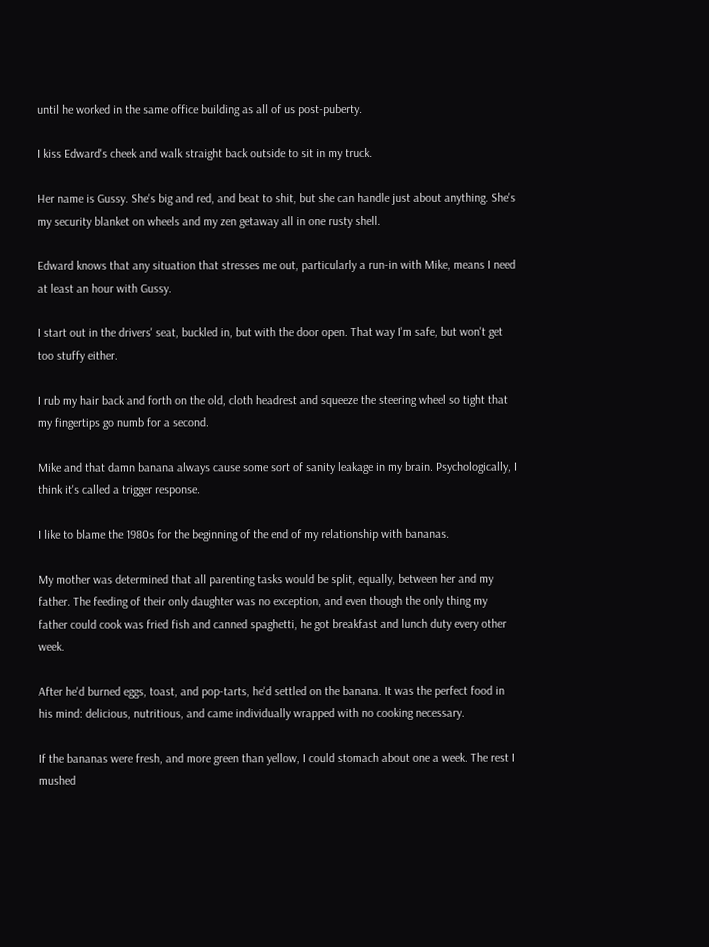until he worked in the same office building as all of us post-puberty.

I kiss Edward's cheek and walk straight back outside to sit in my truck.

Her name is Gussy. She's big and red, and beat to shit, but she can handle just about anything. She's my security blanket on wheels and my zen getaway all in one rusty shell.

Edward knows that any situation that stresses me out, particularly a run-in with Mike, means I need at least an hour with Gussy.

I start out in the drivers' seat, buckled in, but with the door open. That way I'm safe, but won't get too stuffy either.

I rub my hair back and forth on the old, cloth headrest and squeeze the steering wheel so tight that my fingertips go numb for a second.

Mike and that damn banana always cause some sort of sanity leakage in my brain. Psychologically, I think it's called a trigger response.

I like to blame the 1980s for the beginning of the end of my relationship with bananas.

My mother was determined that all parenting tasks would be split, equally, between her and my father. The feeding of their only daughter was no exception, and even though the only thing my father could cook was fried fish and canned spaghetti, he got breakfast and lunch duty every other week.

After he'd burned eggs, toast, and pop-tarts, he'd settled on the banana. It was the perfect food in his mind: delicious, nutritious, and came individually wrapped with no cooking necessary.

If the bananas were fresh, and more green than yellow, I could stomach about one a week. The rest I mushed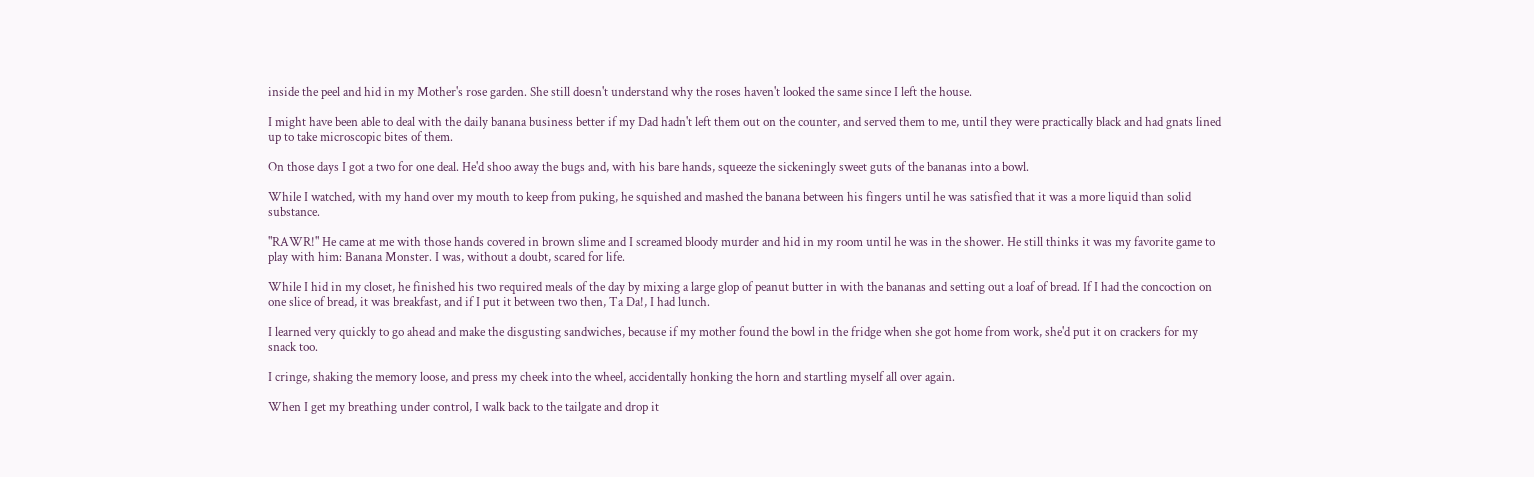inside the peel and hid in my Mother's rose garden. She still doesn't understand why the roses haven't looked the same since I left the house.

I might have been able to deal with the daily banana business better if my Dad hadn't left them out on the counter, and served them to me, until they were practically black and had gnats lined up to take microscopic bites of them.

On those days I got a two for one deal. He'd shoo away the bugs and, with his bare hands, squeeze the sickeningly sweet guts of the bananas into a bowl.

While I watched, with my hand over my mouth to keep from puking, he squished and mashed the banana between his fingers until he was satisfied that it was a more liquid than solid substance.

"RAWR!" He came at me with those hands covered in brown slime and I screamed bloody murder and hid in my room until he was in the shower. He still thinks it was my favorite game to play with him: Banana Monster. I was, without a doubt, scared for life.

While I hid in my closet, he finished his two required meals of the day by mixing a large glop of peanut butter in with the bananas and setting out a loaf of bread. If I had the concoction on one slice of bread, it was breakfast, and if I put it between two then, Ta Da!, I had lunch.

I learned very quickly to go ahead and make the disgusting sandwiches, because if my mother found the bowl in the fridge when she got home from work, she'd put it on crackers for my snack too.

I cringe, shaking the memory loose, and press my cheek into the wheel, accidentally honking the horn and startling myself all over again.

When I get my breathing under control, I walk back to the tailgate and drop it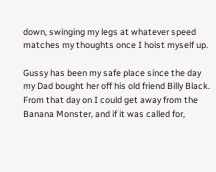down, swinging my legs at whatever speed matches my thoughts once I hoist myself up.

Gussy has been my safe place since the day my Dad bought her off his old friend Billy Black. From that day on I could get away from the Banana Monster, and if it was called for,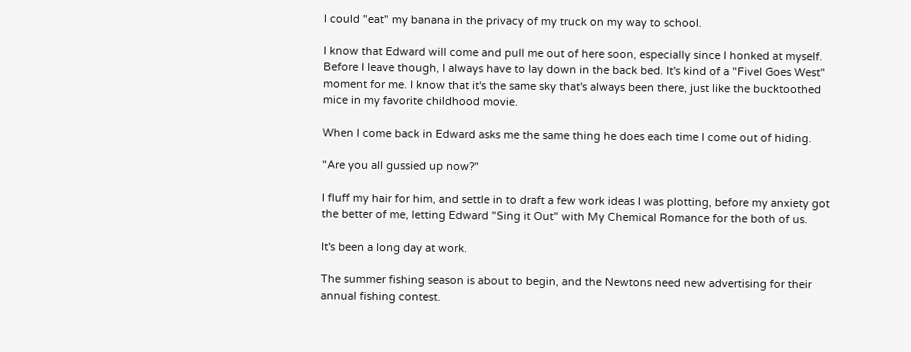I could "eat" my banana in the privacy of my truck on my way to school.

I know that Edward will come and pull me out of here soon, especially since I honked at myself. Before I leave though, I always have to lay down in the back bed. It's kind of a "Fivel Goes West" moment for me. I know that it's the same sky that's always been there, just like the bucktoothed mice in my favorite childhood movie.

When I come back in Edward asks me the same thing he does each time I come out of hiding.

"Are you all gussied up now?"

I fluff my hair for him, and settle in to draft a few work ideas I was plotting, before my anxiety got the better of me, letting Edward "Sing it Out" with My Chemical Romance for the both of us.

It's been a long day at work.

The summer fishing season is about to begin, and the Newtons need new advertising for their annual fishing contest.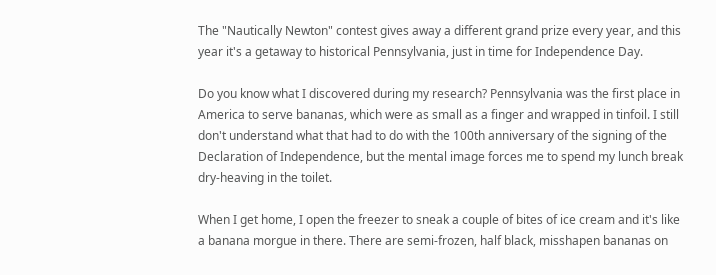The "Nautically Newton" contest gives away a different grand prize every year, and this year it's a getaway to historical Pennsylvania, just in time for Independence Day.

Do you know what I discovered during my research? Pennsylvania was the first place in America to serve bananas, which were as small as a finger and wrapped in tinfoil. I still don't understand what that had to do with the 100th anniversary of the signing of the Declaration of Independence, but the mental image forces me to spend my lunch break dry-heaving in the toilet.

When I get home, I open the freezer to sneak a couple of bites of ice cream and it's like a banana morgue in there. There are semi-frozen, half black, misshapen bananas on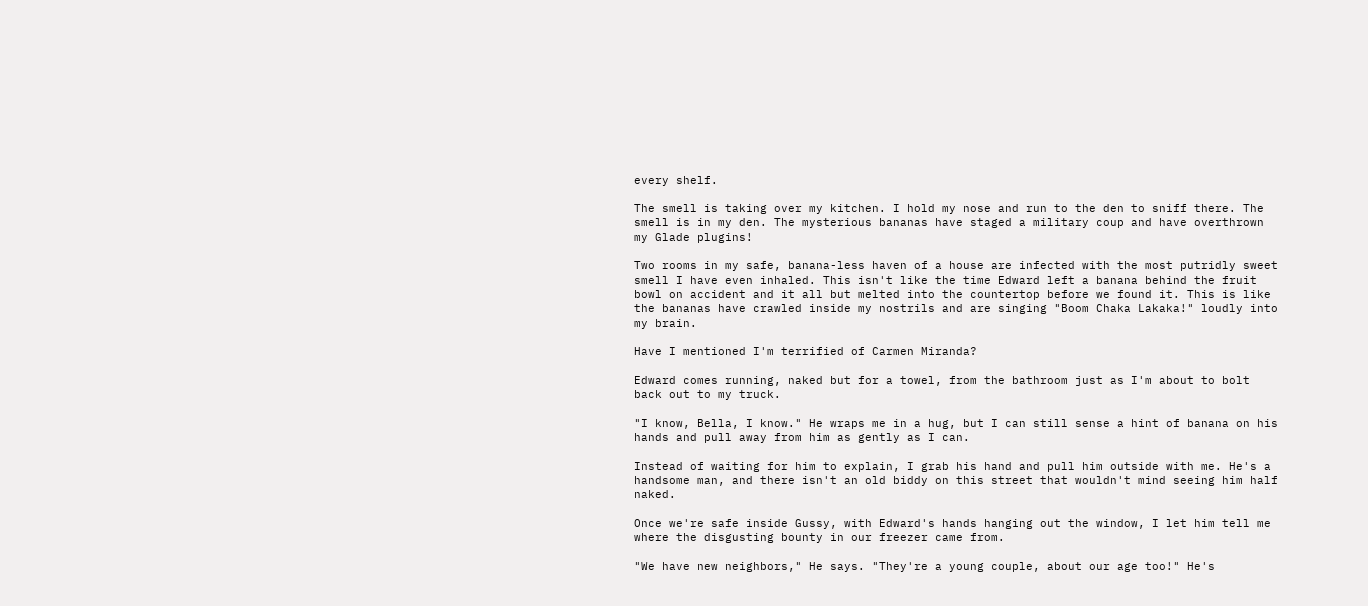every shelf.

The smell is taking over my kitchen. I hold my nose and run to the den to sniff there. The smell is in my den. The mysterious bananas have staged a military coup and have overthrown my Glade plugins!

Two rooms in my safe, banana-less haven of a house are infected with the most putridly sweet smell I have even inhaled. This isn't like the time Edward left a banana behind the fruit bowl on accident and it all but melted into the countertop before we found it. This is like the bananas have crawled inside my nostrils and are singing "Boom Chaka Lakaka!" loudly into my brain.

Have I mentioned I'm terrified of Carmen Miranda?

Edward comes running, naked but for a towel, from the bathroom just as I'm about to bolt back out to my truck.

"I know, Bella, I know." He wraps me in a hug, but I can still sense a hint of banana on his hands and pull away from him as gently as I can.

Instead of waiting for him to explain, I grab his hand and pull him outside with me. He's a handsome man, and there isn't an old biddy on this street that wouldn't mind seeing him half naked.

Once we're safe inside Gussy, with Edward's hands hanging out the window, I let him tell me where the disgusting bounty in our freezer came from.

"We have new neighbors," He says. "They're a young couple, about our age too!" He's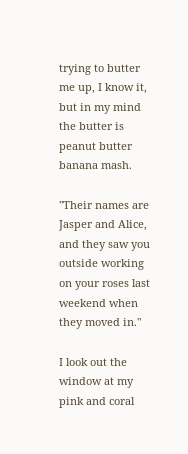trying to butter me up, I know it, but in my mind the butter is peanut butter banana mash.

"Their names are Jasper and Alice, and they saw you outside working on your roses last weekend when they moved in."

I look out the window at my pink and coral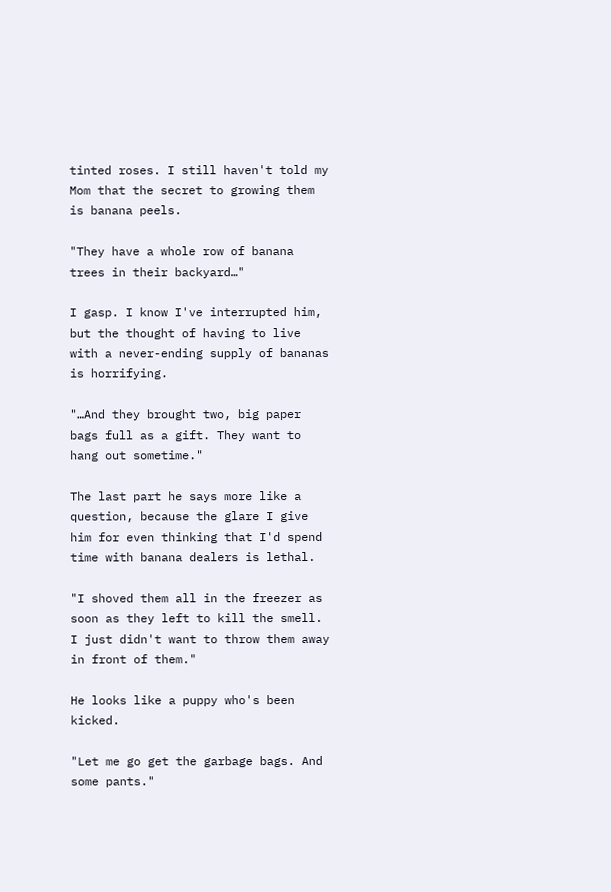tinted roses. I still haven't told my Mom that the secret to growing them is banana peels.

"They have a whole row of banana trees in their backyard…"

I gasp. I know I've interrupted him, but the thought of having to live with a never-ending supply of bananas is horrifying.

"…And they brought two, big paper bags full as a gift. They want to hang out sometime."

The last part he says more like a question, because the glare I give him for even thinking that I'd spend time with banana dealers is lethal.

"I shoved them all in the freezer as soon as they left to kill the smell. I just didn't want to throw them away in front of them."

He looks like a puppy who's been kicked.

"Let me go get the garbage bags. And some pants."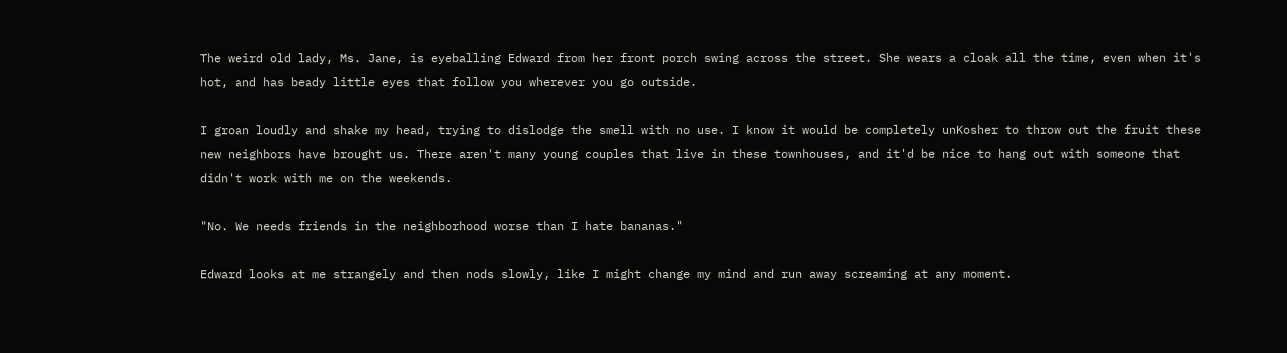The weird old lady, Ms. Jane, is eyeballing Edward from her front porch swing across the street. She wears a cloak all the time, even when it's hot, and has beady little eyes that follow you wherever you go outside.

I groan loudly and shake my head, trying to dislodge the smell with no use. I know it would be completely unKosher to throw out the fruit these new neighbors have brought us. There aren't many young couples that live in these townhouses, and it'd be nice to hang out with someone that didn't work with me on the weekends.

"No. We needs friends in the neighborhood worse than I hate bananas."

Edward looks at me strangely and then nods slowly, like I might change my mind and run away screaming at any moment.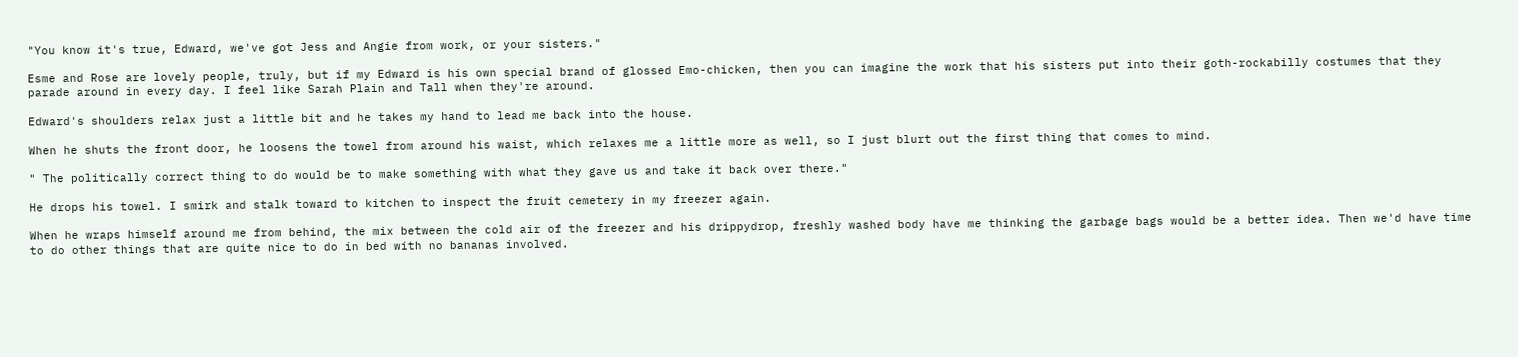"You know it's true, Edward, we've got Jess and Angie from work, or your sisters."

Esme and Rose are lovely people, truly, but if my Edward is his own special brand of glossed Emo-chicken, then you can imagine the work that his sisters put into their goth-rockabilly costumes that they parade around in every day. I feel like Sarah Plain and Tall when they're around.

Edward's shoulders relax just a little bit and he takes my hand to lead me back into the house.

When he shuts the front door, he loosens the towel from around his waist, which relaxes me a little more as well, so I just blurt out the first thing that comes to mind.

" The politically correct thing to do would be to make something with what they gave us and take it back over there."

He drops his towel. I smirk and stalk toward to kitchen to inspect the fruit cemetery in my freezer again.

When he wraps himself around me from behind, the mix between the cold air of the freezer and his drippydrop, freshly washed body have me thinking the garbage bags would be a better idea. Then we'd have time to do other things that are quite nice to do in bed with no bananas involved.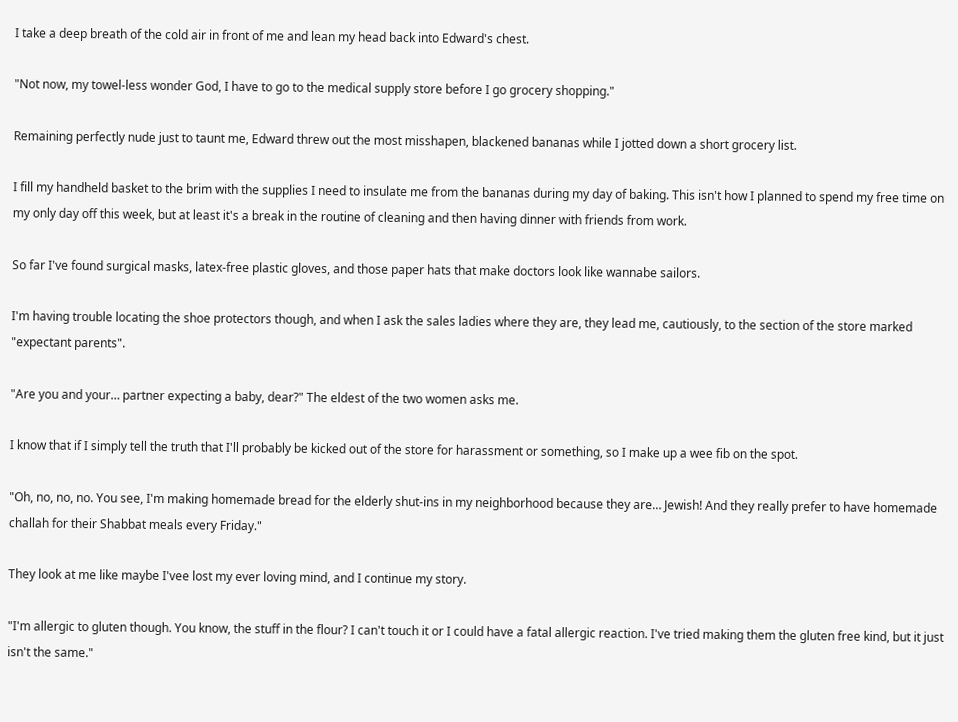I take a deep breath of the cold air in front of me and lean my head back into Edward's chest.

"Not now, my towel-less wonder God, I have to go to the medical supply store before I go grocery shopping."

Remaining perfectly nude just to taunt me, Edward threw out the most misshapen, blackened bananas while I jotted down a short grocery list.

I fill my handheld basket to the brim with the supplies I need to insulate me from the bananas during my day of baking. This isn't how I planned to spend my free time on my only day off this week, but at least it's a break in the routine of cleaning and then having dinner with friends from work.

So far I've found surgical masks, latex-free plastic gloves, and those paper hats that make doctors look like wannabe sailors.

I'm having trouble locating the shoe protectors though, and when I ask the sales ladies where they are, they lead me, cautiously, to the section of the store marked "expectant parents".

"Are you and your… partner expecting a baby, dear?" The eldest of the two women asks me.

I know that if I simply tell the truth that I'll probably be kicked out of the store for harassment or something, so I make up a wee fib on the spot.

"Oh, no, no, no. You see, I'm making homemade bread for the elderly shut-ins in my neighborhood because they are… Jewish! And they really prefer to have homemade challah for their Shabbat meals every Friday."

They look at me like maybe I'vee lost my ever loving mind, and I continue my story.

"I'm allergic to gluten though. You know, the stuff in the flour? I can't touch it or I could have a fatal allergic reaction. I've tried making them the gluten free kind, but it just isn't the same."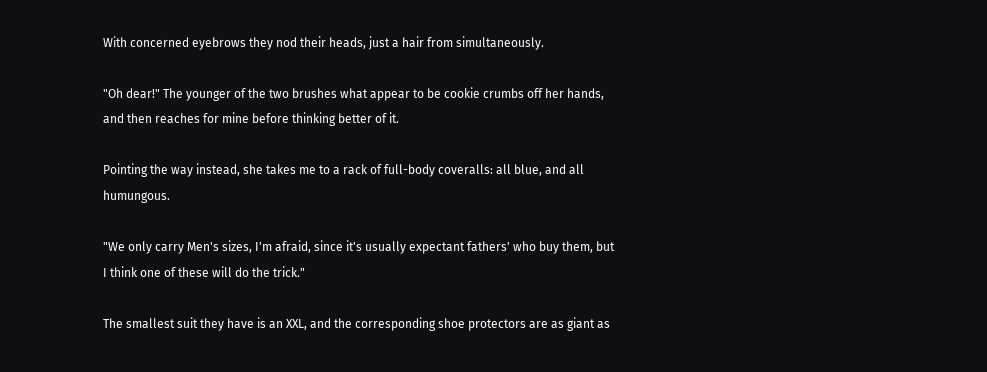With concerned eyebrows they nod their heads, just a hair from simultaneously.

"Oh dear!" The younger of the two brushes what appear to be cookie crumbs off her hands, and then reaches for mine before thinking better of it.

Pointing the way instead, she takes me to a rack of full-body coveralls: all blue, and all humungous.

"We only carry Men's sizes, I'm afraid, since it's usually expectant fathers' who buy them, but I think one of these will do the trick."

The smallest suit they have is an XXL, and the corresponding shoe protectors are as giant as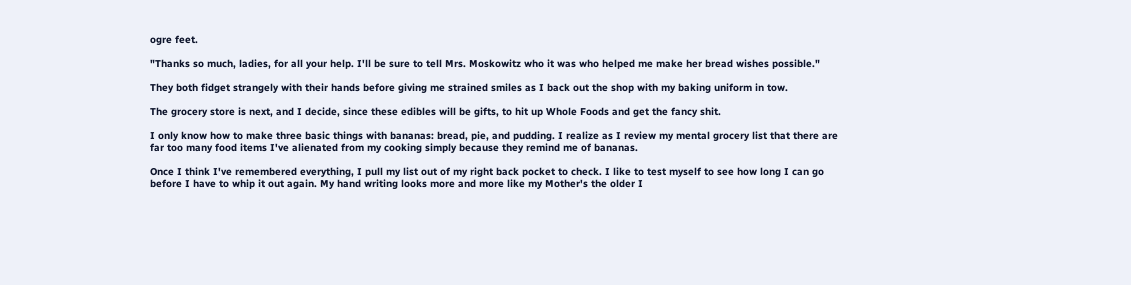ogre feet.

"Thanks so much, ladies, for all your help. I'll be sure to tell Mrs. Moskowitz who it was who helped me make her bread wishes possible."

They both fidget strangely with their hands before giving me strained smiles as I back out the shop with my baking uniform in tow.

The grocery store is next, and I decide, since these edibles will be gifts, to hit up Whole Foods and get the fancy shit.

I only know how to make three basic things with bananas: bread, pie, and pudding. I realize as I review my mental grocery list that there are far too many food items I've alienated from my cooking simply because they remind me of bananas.

Once I think I've remembered everything, I pull my list out of my right back pocket to check. I like to test myself to see how long I can go before I have to whip it out again. My hand writing looks more and more like my Mother's the older I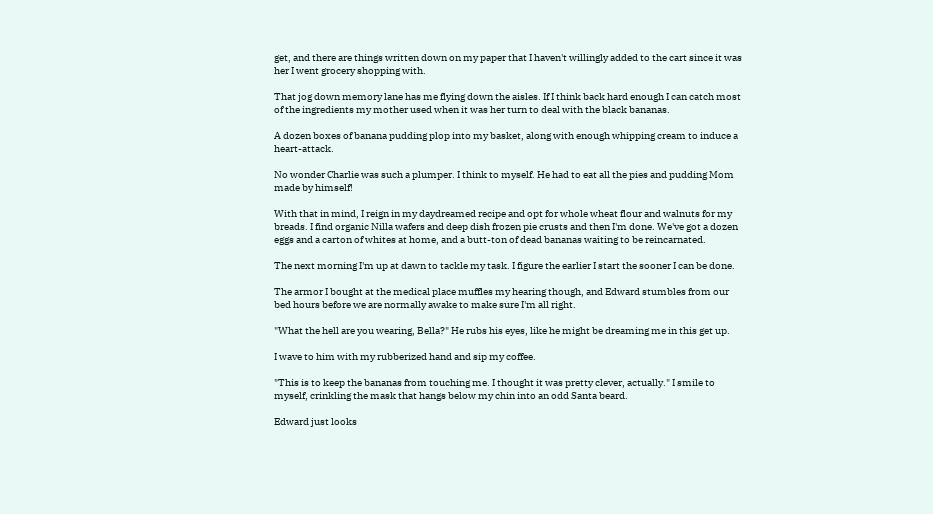get, and there are things written down on my paper that I haven't willingly added to the cart since it was her I went grocery shopping with.

That jog down memory lane has me flying down the aisles. If I think back hard enough I can catch most of the ingredients my mother used when it was her turn to deal with the black bananas.

A dozen boxes of banana pudding plop into my basket, along with enough whipping cream to induce a heart-attack.

No wonder Charlie was such a plumper. I think to myself. He had to eat all the pies and pudding Mom made by himself!

With that in mind, I reign in my daydreamed recipe and opt for whole wheat flour and walnuts for my breads. I find organic Nilla wafers and deep dish frozen pie crusts and then I'm done. We've got a dozen eggs and a carton of whites at home, and a butt-ton of dead bananas waiting to be reincarnated.

The next morning I'm up at dawn to tackle my task. I figure the earlier I start the sooner I can be done.

The armor I bought at the medical place muffles my hearing though, and Edward stumbles from our bed hours before we are normally awake to make sure I'm all right.

"What the hell are you wearing, Bella?" He rubs his eyes, like he might be dreaming me in this get up.

I wave to him with my rubberized hand and sip my coffee.

"This is to keep the bananas from touching me. I thought it was pretty clever, actually." I smile to myself, crinkling the mask that hangs below my chin into an odd Santa beard.

Edward just looks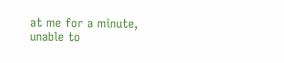at me for a minute, unable to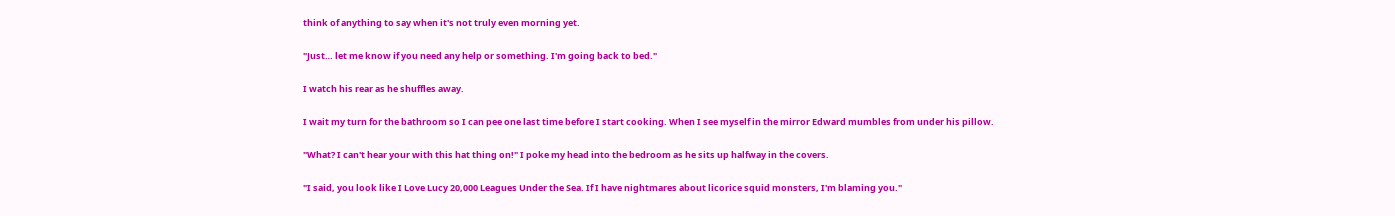think of anything to say when it's not truly even morning yet.

"Just… let me know if you need any help or something. I'm going back to bed."

I watch his rear as he shuffles away.

I wait my turn for the bathroom so I can pee one last time before I start cooking. When I see myself in the mirror Edward mumbles from under his pillow.

"What? I can't hear your with this hat thing on!" I poke my head into the bedroom as he sits up halfway in the covers.

"I said, you look like I Love Lucy 20,000 Leagues Under the Sea. If I have nightmares about licorice squid monsters, I'm blaming you."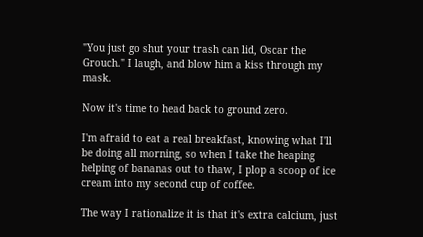"You just go shut your trash can lid, Oscar the Grouch." I laugh, and blow him a kiss through my mask.

Now it's time to head back to ground zero.

I'm afraid to eat a real breakfast, knowing what I'll be doing all morning, so when I take the heaping helping of bananas out to thaw, I plop a scoop of ice cream into my second cup of coffee.

The way I rationalize it is that it's extra calcium, just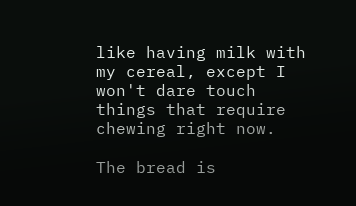like having milk with my cereal, except I won't dare touch things that require chewing right now.

The bread is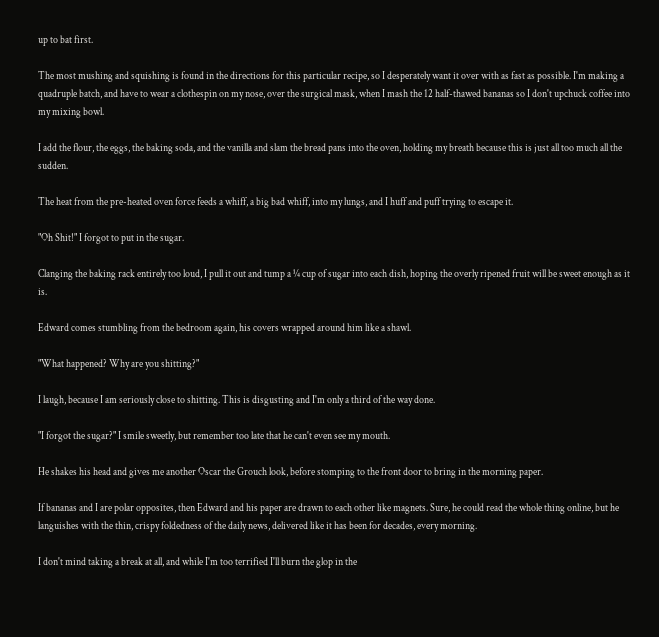up to bat first.

The most mushing and squishing is found in the directions for this particular recipe, so I desperately want it over with as fast as possible. I'm making a quadruple batch, and have to wear a clothespin on my nose, over the surgical mask, when I mash the 12 half-thawed bananas so I don't upchuck coffee into my mixing bowl.

I add the flour, the eggs, the baking soda, and the vanilla and slam the bread pans into the oven, holding my breath because this is just all too much all the sudden.

The heat from the pre-heated oven force feeds a whiff, a big bad whiff, into my lungs, and I huff and puff trying to escape it.

"Oh Shit!" I forgot to put in the sugar.

Clanging the baking rack entirely too loud, I pull it out and tump a ¼ cup of sugar into each dish, hoping the overly ripened fruit will be sweet enough as it is.

Edward comes stumbling from the bedroom again, his covers wrapped around him like a shawl.

"What happened? Why are you shitting?"

I laugh, because I am seriously close to shitting. This is disgusting and I'm only a third of the way done.

"I forgot the sugar?" I smile sweetly, but remember too late that he can't even see my mouth.

He shakes his head and gives me another Oscar the Grouch look, before stomping to the front door to bring in the morning paper.

If bananas and I are polar opposites, then Edward and his paper are drawn to each other like magnets. Sure, he could read the whole thing online, but he languishes with the thin, crispy foldedness of the daily news, delivered like it has been for decades, every morning.

I don't mind taking a break at all, and while I'm too terrified I'll burn the glop in the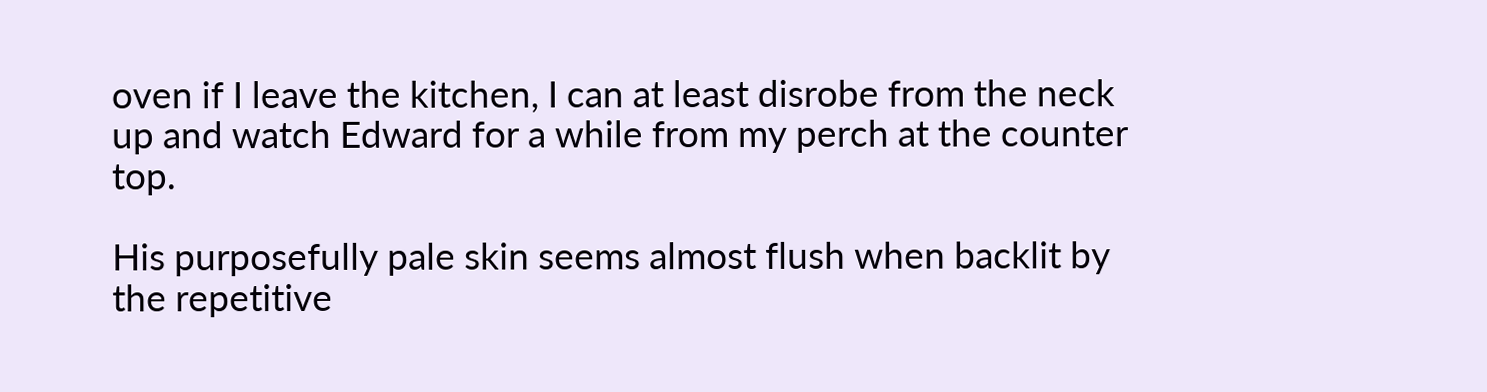oven if I leave the kitchen, I can at least disrobe from the neck up and watch Edward for a while from my perch at the counter top.

His purposefully pale skin seems almost flush when backlit by the repetitive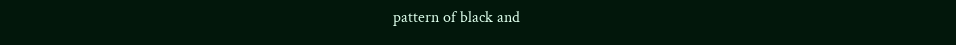pattern of black and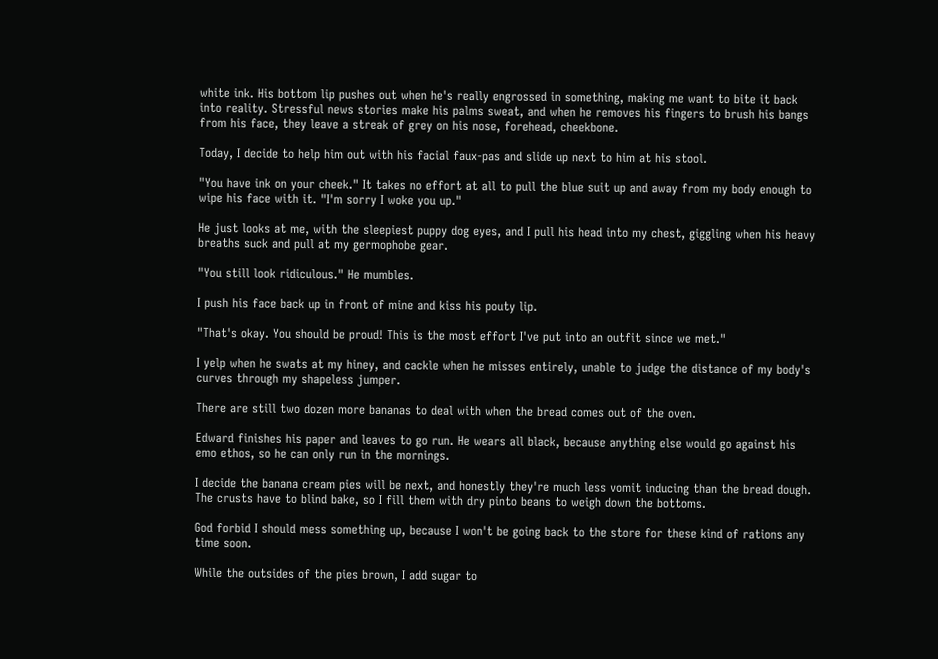white ink. His bottom lip pushes out when he's really engrossed in something, making me want to bite it back into reality. Stressful news stories make his palms sweat, and when he removes his fingers to brush his bangs from his face, they leave a streak of grey on his nose, forehead, cheekbone.

Today, I decide to help him out with his facial faux-pas and slide up next to him at his stool.

"You have ink on your cheek." It takes no effort at all to pull the blue suit up and away from my body enough to wipe his face with it. "I'm sorry I woke you up."

He just looks at me, with the sleepiest puppy dog eyes, and I pull his head into my chest, giggling when his heavy breaths suck and pull at my germophobe gear.

"You still look ridiculous." He mumbles.

I push his face back up in front of mine and kiss his pouty lip.

"That's okay. You should be proud! This is the most effort I've put into an outfit since we met."

I yelp when he swats at my hiney, and cackle when he misses entirely, unable to judge the distance of my body's curves through my shapeless jumper.

There are still two dozen more bananas to deal with when the bread comes out of the oven.

Edward finishes his paper and leaves to go run. He wears all black, because anything else would go against his emo ethos, so he can only run in the mornings.

I decide the banana cream pies will be next, and honestly they're much less vomit inducing than the bread dough. The crusts have to blind bake, so I fill them with dry pinto beans to weigh down the bottoms.

God forbid I should mess something up, because I won't be going back to the store for these kind of rations any time soon.

While the outsides of the pies brown, I add sugar to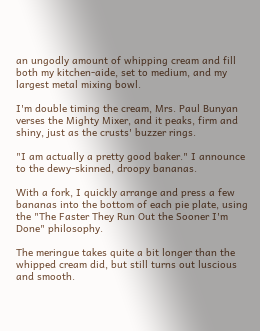an ungodly amount of whipping cream and fill both my kitchen-aide, set to medium, and my largest metal mixing bowl.

I'm double timing the cream, Mrs. Paul Bunyan verses the Mighty Mixer, and it peaks, firm and shiny, just as the crusts' buzzer rings.

"I am actually a pretty good baker." I announce to the dewy-skinned, droopy bananas.

With a fork, I quickly arrange and press a few bananas into the bottom of each pie plate, using the "The Faster They Run Out the Sooner I'm Done" philosophy.

The meringue takes quite a bit longer than the whipped cream did, but still turns out luscious and smooth.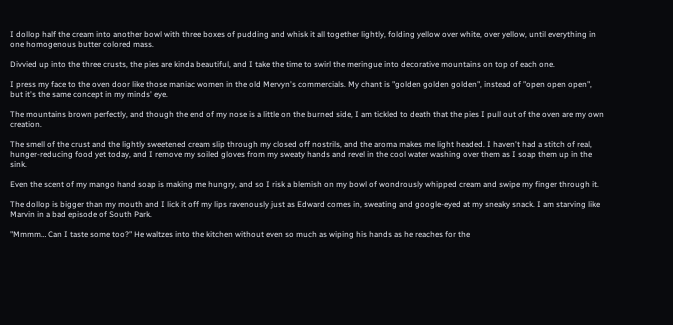I dollop half the cream into another bowl with three boxes of pudding and whisk it all together lightly, folding yellow over white, over yellow, until everything in one homogenous butter colored mass.

Divvied up into the three crusts, the pies are kinda beautiful, and I take the time to swirl the meringue into decorative mountains on top of each one.

I press my face to the oven door like those maniac women in the old Mervyn's commercials. My chant is "golden golden golden", instead of "open open open", but it's the same concept in my minds' eye.

The mountains brown perfectly, and though the end of my nose is a little on the burned side, I am tickled to death that the pies I pull out of the oven are my own creation.

The smell of the crust and the lightly sweetened cream slip through my closed off nostrils, and the aroma makes me light headed. I haven't had a stitch of real, hunger-reducing food yet today, and I remove my soiled gloves from my sweaty hands and revel in the cool water washing over them as I soap them up in the sink.

Even the scent of my mango hand soap is making me hungry, and so I risk a blemish on my bowl of wondrously whipped cream and swipe my finger through it.

The dollop is bigger than my mouth and I lick it off my lips ravenously just as Edward comes in, sweating and google-eyed at my sneaky snack. I am starving like Marvin in a bad episode of South Park.

"Mmmm… Can I taste some too?" He waltzes into the kitchen without even so much as wiping his hands as he reaches for the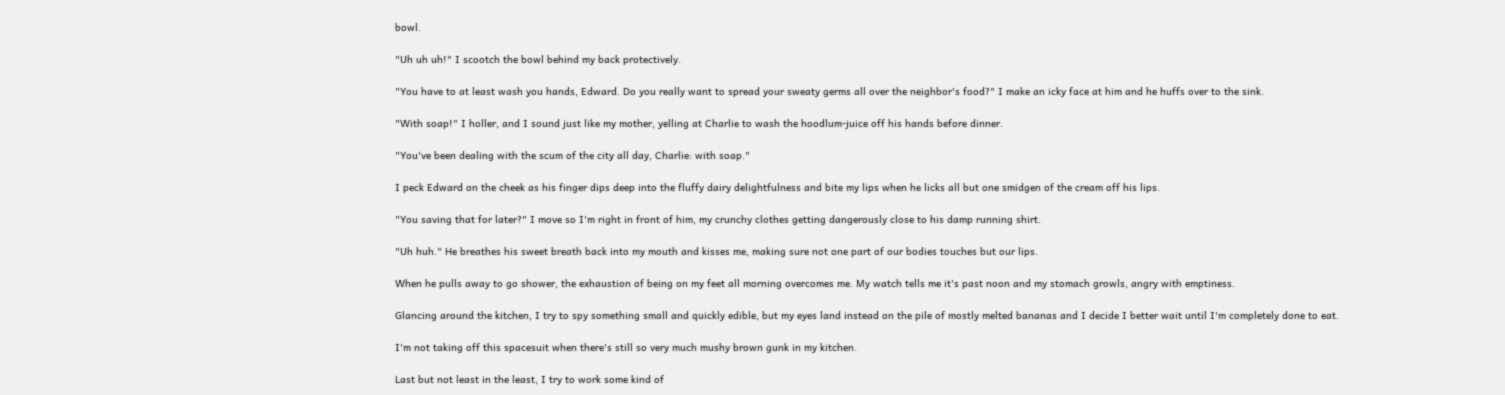bowl.

"Uh uh uh!" I scootch the bowl behind my back protectively.

"You have to at least wash you hands, Edward. Do you really want to spread your sweaty germs all over the neighbor's food?" I make an icky face at him and he huffs over to the sink.

"With soap!" I holler, and I sound just like my mother, yelling at Charlie to wash the hoodlum-juice off his hands before dinner.

"You've been dealing with the scum of the city all day, Charlie: with soap."

I peck Edward on the cheek as his finger dips deep into the fluffy dairy delightfulness and bite my lips when he licks all but one smidgen of the cream off his lips.

"You saving that for later?" I move so I'm right in front of him, my crunchy clothes getting dangerously close to his damp running shirt.

"Uh huh." He breathes his sweet breath back into my mouth and kisses me, making sure not one part of our bodies touches but our lips.

When he pulls away to go shower, the exhaustion of being on my feet all morning overcomes me. My watch tells me it's past noon and my stomach growls, angry with emptiness.

Glancing around the kitchen, I try to spy something small and quickly edible, but my eyes land instead on the pile of mostly melted bananas and I decide I better wait until I'm completely done to eat.

I'm not taking off this spacesuit when there's still so very much mushy brown gunk in my kitchen.

Last but not least in the least, I try to work some kind of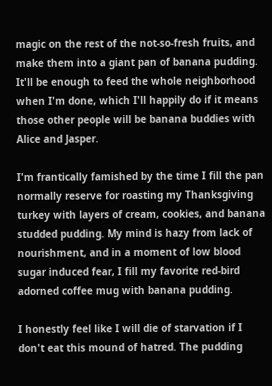magic on the rest of the not-so-fresh fruits, and make them into a giant pan of banana pudding. It'll be enough to feed the whole neighborhood when I'm done, which I'll happily do if it means those other people will be banana buddies with Alice and Jasper.

I'm frantically famished by the time I fill the pan normally reserve for roasting my Thanksgiving turkey with layers of cream, cookies, and banana studded pudding. My mind is hazy from lack of nourishment, and in a moment of low blood sugar induced fear, I fill my favorite red-bird adorned coffee mug with banana pudding.

I honestly feel like I will die of starvation if I don't eat this mound of hatred. The pudding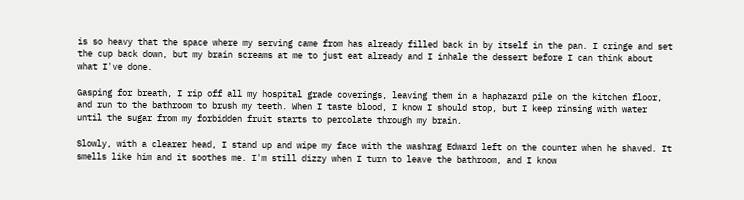is so heavy that the space where my serving came from has already filled back in by itself in the pan. I cringe and set the cup back down, but my brain screams at me to just eat already and I inhale the dessert before I can think about what I've done.

Gasping for breath, I rip off all my hospital grade coverings, leaving them in a haphazard pile on the kitchen floor, and run to the bathroom to brush my teeth. When I taste blood, I know I should stop, but I keep rinsing with water until the sugar from my forbidden fruit starts to percolate through my brain.

Slowly, with a clearer head, I stand up and wipe my face with the washrag Edward left on the counter when he shaved. It smells like him and it soothes me. I'm still dizzy when I turn to leave the bathroom, and I know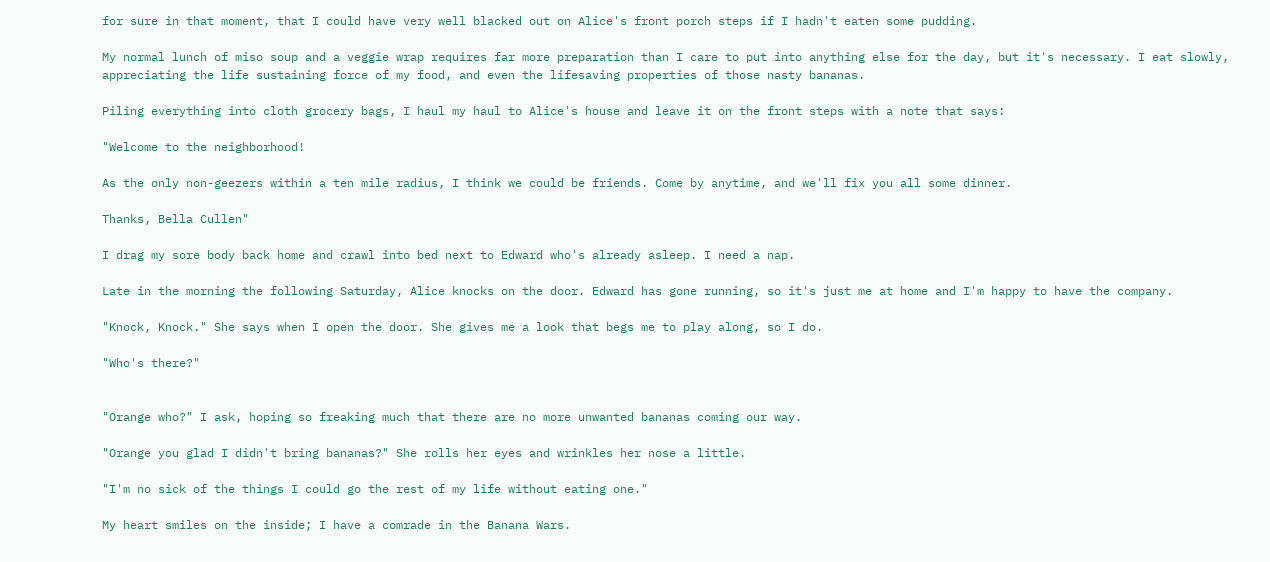for sure in that moment, that I could have very well blacked out on Alice's front porch steps if I hadn't eaten some pudding.

My normal lunch of miso soup and a veggie wrap requires far more preparation than I care to put into anything else for the day, but it's necessary. I eat slowly, appreciating the life sustaining force of my food, and even the lifesaving properties of those nasty bananas.

Piling everything into cloth grocery bags, I haul my haul to Alice's house and leave it on the front steps with a note that says:

"Welcome to the neighborhood!

As the only non-geezers within a ten mile radius, I think we could be friends. Come by anytime, and we'll fix you all some dinner.

Thanks, Bella Cullen"

I drag my sore body back home and crawl into bed next to Edward who's already asleep. I need a nap.

Late in the morning the following Saturday, Alice knocks on the door. Edward has gone running, so it's just me at home and I'm happy to have the company.

"Knock, Knock." She says when I open the door. She gives me a look that begs me to play along, so I do.

"Who's there?"


"Orange who?" I ask, hoping so freaking much that there are no more unwanted bananas coming our way.

"Orange you glad I didn't bring bananas?" She rolls her eyes and wrinkles her nose a little.

"I'm no sick of the things I could go the rest of my life without eating one."

My heart smiles on the inside; I have a comrade in the Banana Wars.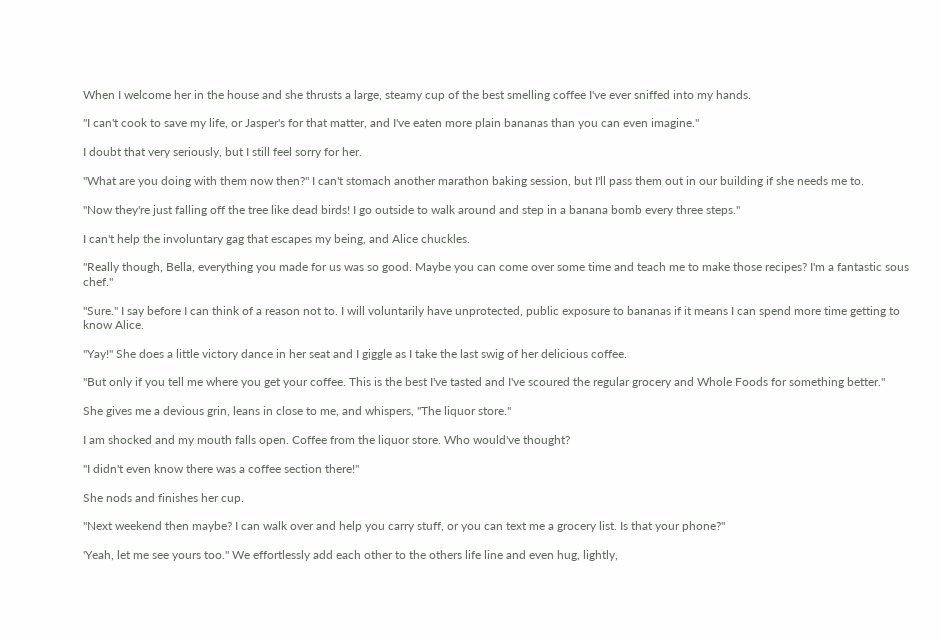When I welcome her in the house and she thrusts a large, steamy cup of the best smelling coffee I've ever sniffed into my hands.

"I can't cook to save my life, or Jasper's for that matter, and I've eaten more plain bananas than you can even imagine."

I doubt that very seriously, but I still feel sorry for her.

"What are you doing with them now then?" I can't stomach another marathon baking session, but I'll pass them out in our building if she needs me to.

"Now they're just falling off the tree like dead birds! I go outside to walk around and step in a banana bomb every three steps."

I can't help the involuntary gag that escapes my being, and Alice chuckles.

"Really though, Bella, everything you made for us was so good. Maybe you can come over some time and teach me to make those recipes? I'm a fantastic sous chef."

"Sure." I say before I can think of a reason not to. I will voluntarily have unprotected, public exposure to bananas if it means I can spend more time getting to know Alice.

"Yay!" She does a little victory dance in her seat and I giggle as I take the last swig of her delicious coffee.

"But only if you tell me where you get your coffee. This is the best I've tasted and I've scoured the regular grocery and Whole Foods for something better."

She gives me a devious grin, leans in close to me, and whispers, "The liquor store."

I am shocked and my mouth falls open. Coffee from the liquor store. Who would've thought?

"I didn't even know there was a coffee section there!"

She nods and finishes her cup.

"Next weekend then maybe? I can walk over and help you carry stuff, or you can text me a grocery list. Is that your phone?"

'Yeah, let me see yours too." We effortlessly add each other to the others life line and even hug, lightly,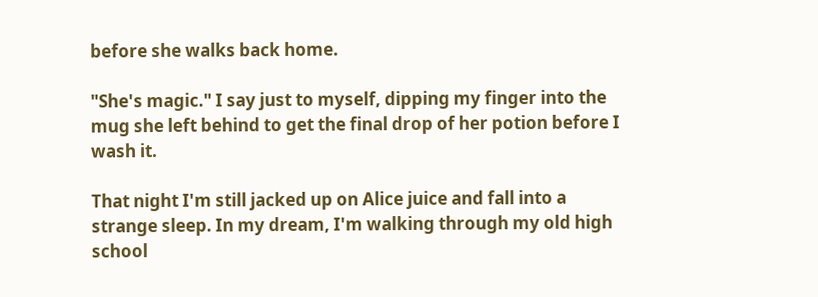before she walks back home.

"She's magic." I say just to myself, dipping my finger into the mug she left behind to get the final drop of her potion before I wash it.

That night I'm still jacked up on Alice juice and fall into a strange sleep. In my dream, I'm walking through my old high school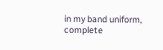in my band uniform, complete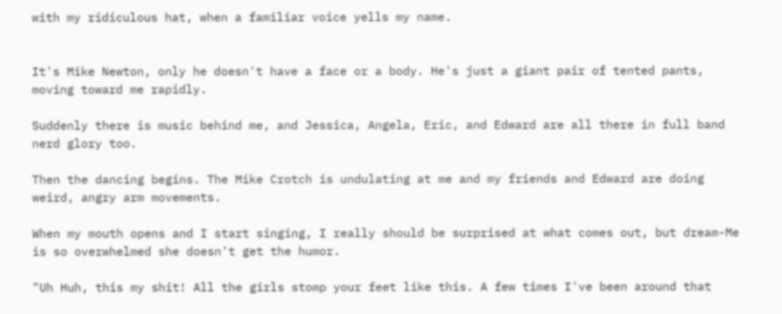with my ridiculous hat, when a familiar voice yells my name.


It's Mike Newton, only he doesn't have a face or a body. He's just a giant pair of tented pants, moving toward me rapidly.

Suddenly there is music behind me, and Jessica, Angela, Eric, and Edward are all there in full band nerd glory too.

Then the dancing begins. The Mike Crotch is undulating at me and my friends and Edward are doing weird, angry arm movements.

When my mouth opens and I start singing, I really should be surprised at what comes out, but dream-Me is so overwhelmed she doesn't get the humor.

"Uh Huh, this my shit! All the girls stomp your feet like this. A few times I've been around that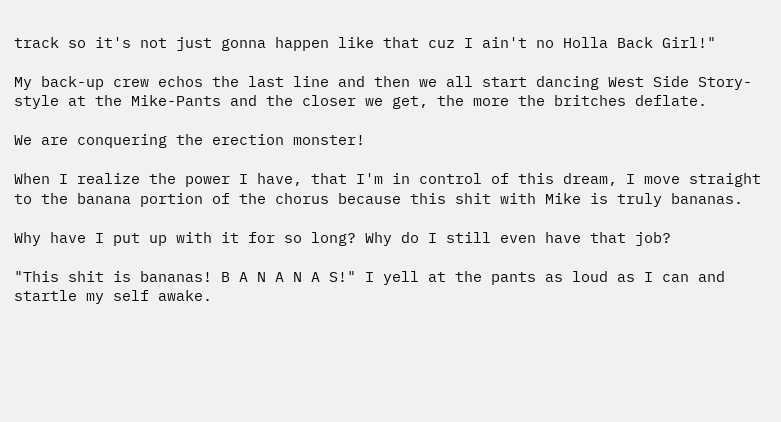track so it's not just gonna happen like that cuz I ain't no Holla Back Girl!"

My back-up crew echos the last line and then we all start dancing West Side Story-style at the Mike-Pants and the closer we get, the more the britches deflate.

We are conquering the erection monster!

When I realize the power I have, that I'm in control of this dream, I move straight to the banana portion of the chorus because this shit with Mike is truly bananas.

Why have I put up with it for so long? Why do I still even have that job?

"This shit is bananas! B A N A N A S!" I yell at the pants as loud as I can and startle my self awake.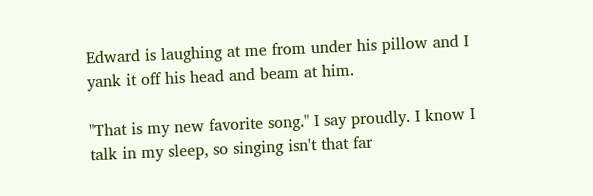Edward is laughing at me from under his pillow and I yank it off his head and beam at him.

"That is my new favorite song." I say proudly. I know I talk in my sleep, so singing isn't that far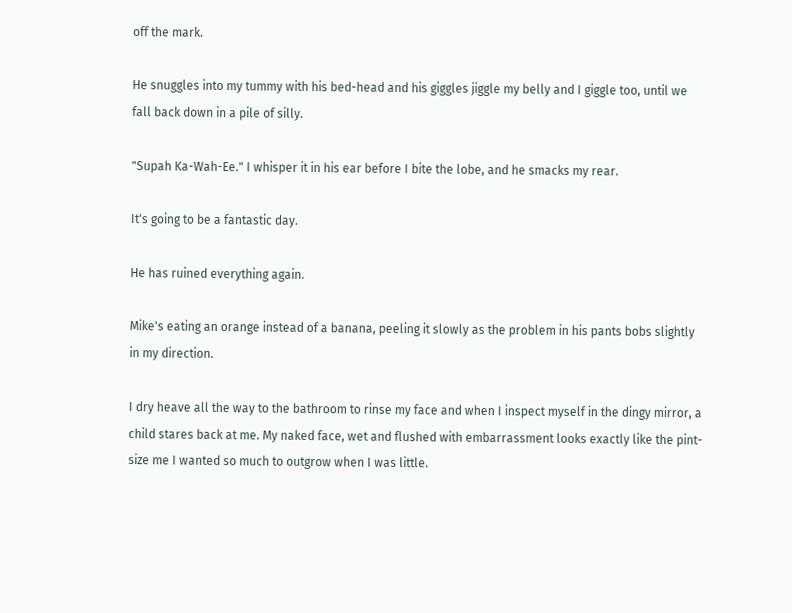off the mark.

He snuggles into my tummy with his bed-head and his giggles jiggle my belly and I giggle too, until we fall back down in a pile of silly.

"Supah Ka-Wah-Ee." I whisper it in his ear before I bite the lobe, and he smacks my rear.

It's going to be a fantastic day.

He has ruined everything again.

Mike's eating an orange instead of a banana, peeling it slowly as the problem in his pants bobs slightly in my direction.

I dry heave all the way to the bathroom to rinse my face and when I inspect myself in the dingy mirror, a child stares back at me. My naked face, wet and flushed with embarrassment looks exactly like the pint-size me I wanted so much to outgrow when I was little.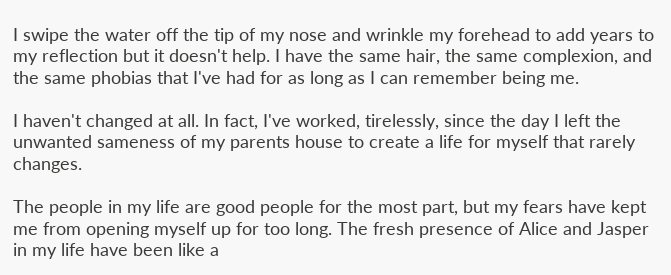I swipe the water off the tip of my nose and wrinkle my forehead to add years to my reflection but it doesn't help. I have the same hair, the same complexion, and the same phobias that I've had for as long as I can remember being me.

I haven't changed at all. In fact, I've worked, tirelessly, since the day I left the unwanted sameness of my parents house to create a life for myself that rarely changes.

The people in my life are good people for the most part, but my fears have kept me from opening myself up for too long. The fresh presence of Alice and Jasper in my life have been like a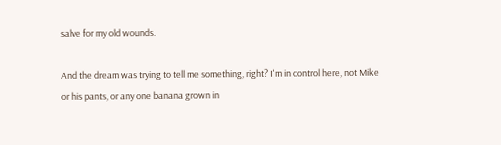salve for my old wounds.

And the dream was trying to tell me something, right? I'm in control here, not Mike or his pants, or any one banana grown in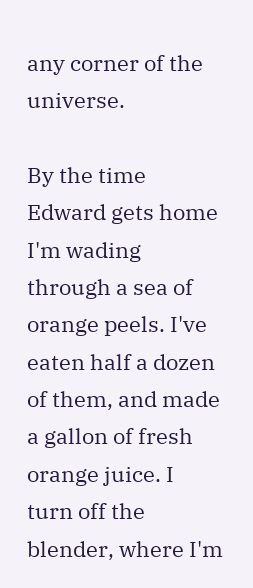any corner of the universe.

By the time Edward gets home I'm wading through a sea of orange peels. I've eaten half a dozen of them, and made a gallon of fresh orange juice. I turn off the blender, where I'm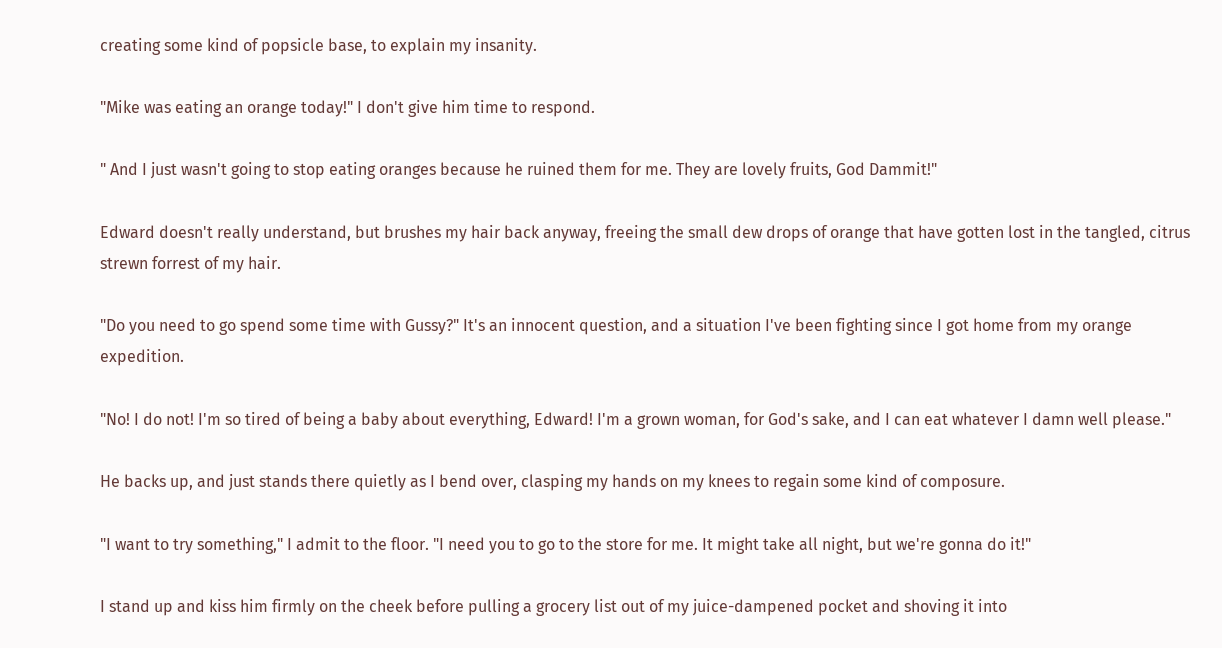creating some kind of popsicle base, to explain my insanity.

"Mike was eating an orange today!" I don't give him time to respond.

" And I just wasn't going to stop eating oranges because he ruined them for me. They are lovely fruits, God Dammit!"

Edward doesn't really understand, but brushes my hair back anyway, freeing the small dew drops of orange that have gotten lost in the tangled, citrus strewn forrest of my hair.

"Do you need to go spend some time with Gussy?" It's an innocent question, and a situation I've been fighting since I got home from my orange expedition.

"No! I do not! I'm so tired of being a baby about everything, Edward! I'm a grown woman, for God's sake, and I can eat whatever I damn well please."

He backs up, and just stands there quietly as I bend over, clasping my hands on my knees to regain some kind of composure.

"I want to try something," I admit to the floor. "I need you to go to the store for me. It might take all night, but we're gonna do it!"

I stand up and kiss him firmly on the cheek before pulling a grocery list out of my juice-dampened pocket and shoving it into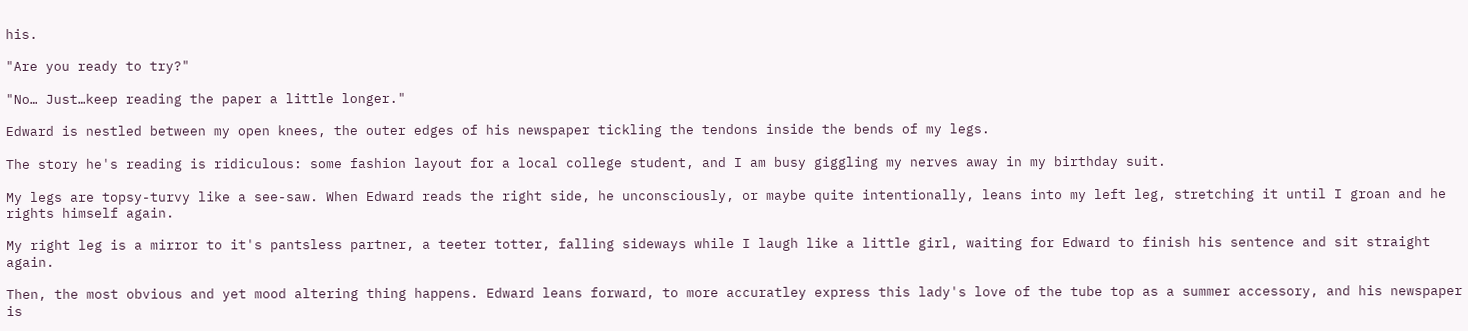his.

"Are you ready to try?"

"No… Just…keep reading the paper a little longer."

Edward is nestled between my open knees, the outer edges of his newspaper tickling the tendons inside the bends of my legs.

The story he's reading is ridiculous: some fashion layout for a local college student, and I am busy giggling my nerves away in my birthday suit.

My legs are topsy-turvy like a see-saw. When Edward reads the right side, he unconsciously, or maybe quite intentionally, leans into my left leg, stretching it until I groan and he rights himself again.

My right leg is a mirror to it's pantsless partner, a teeter totter, falling sideways while I laugh like a little girl, waiting for Edward to finish his sentence and sit straight again.

Then, the most obvious and yet mood altering thing happens. Edward leans forward, to more accuratley express this lady's love of the tube top as a summer accessory, and his newspaper is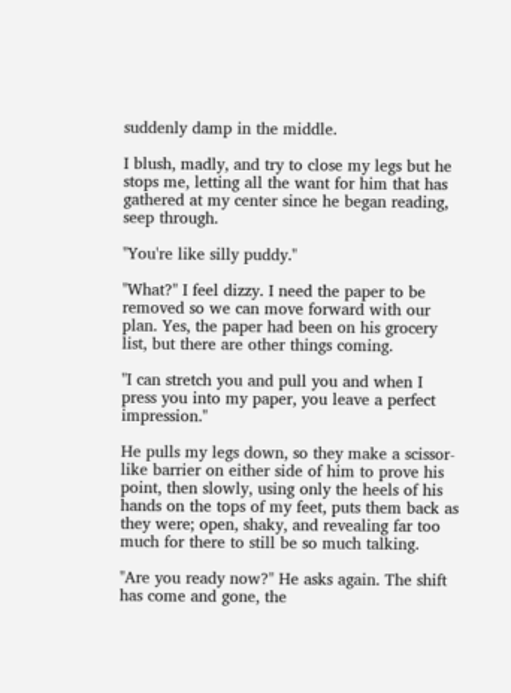suddenly damp in the middle.

I blush, madly, and try to close my legs but he stops me, letting all the want for him that has gathered at my center since he began reading, seep through.

"You're like silly puddy."

"What?" I feel dizzy. I need the paper to be removed so we can move forward with our plan. Yes, the paper had been on his grocery list, but there are other things coming.

"I can stretch you and pull you and when I press you into my paper, you leave a perfect impression."

He pulls my legs down, so they make a scissor-like barrier on either side of him to prove his point, then slowly, using only the heels of his hands on the tops of my feet, puts them back as they were; open, shaky, and revealing far too much for there to still be so much talking.

"Are you ready now?" He asks again. The shift has come and gone, the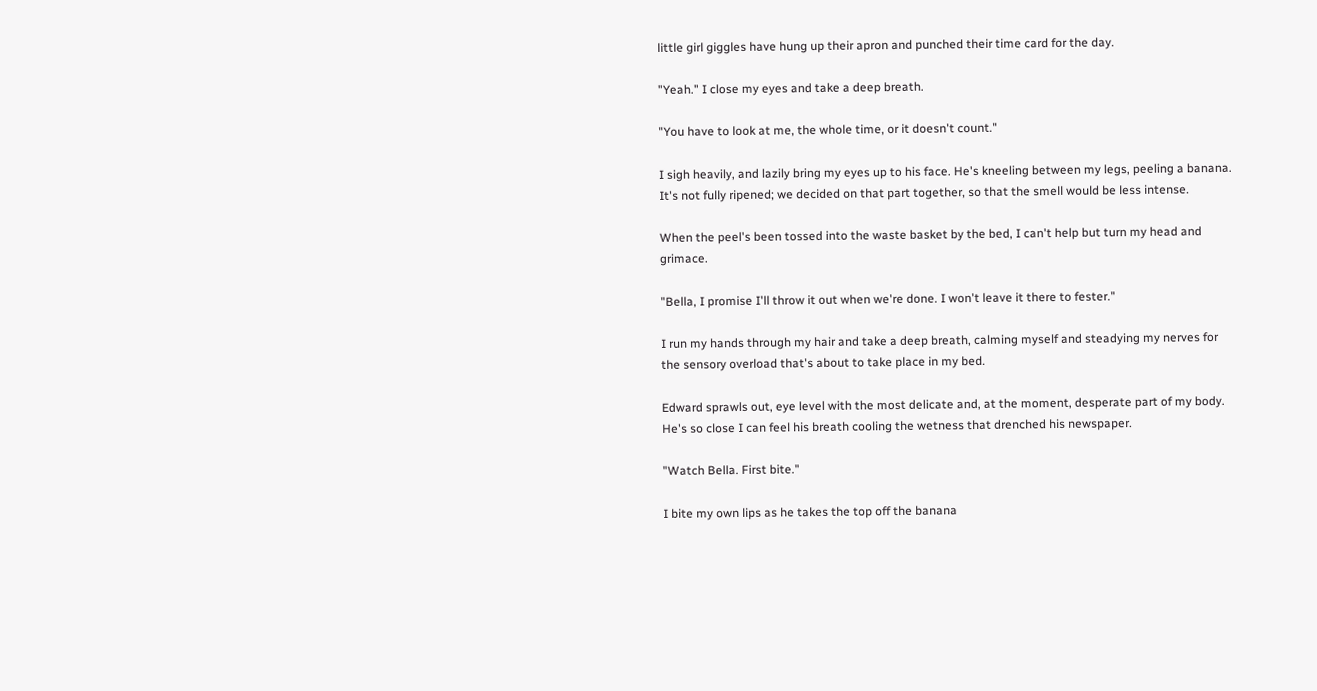little girl giggles have hung up their apron and punched their time card for the day.

"Yeah." I close my eyes and take a deep breath.

"You have to look at me, the whole time, or it doesn't count."

I sigh heavily, and lazily bring my eyes up to his face. He's kneeling between my legs, peeling a banana. It's not fully ripened; we decided on that part together, so that the smell would be less intense.

When the peel's been tossed into the waste basket by the bed, I can't help but turn my head and grimace.

"Bella, I promise I'll throw it out when we're done. I won't leave it there to fester."

I run my hands through my hair and take a deep breath, calming myself and steadying my nerves for the sensory overload that's about to take place in my bed.

Edward sprawls out, eye level with the most delicate and, at the moment, desperate part of my body. He's so close I can feel his breath cooling the wetness that drenched his newspaper.

"Watch Bella. First bite."

I bite my own lips as he takes the top off the banana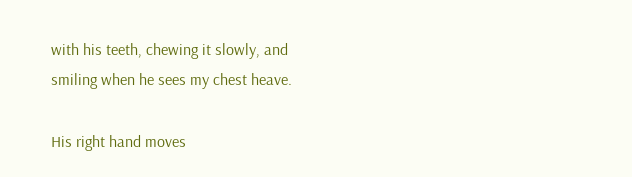with his teeth, chewing it slowly, and smiling when he sees my chest heave.

His right hand moves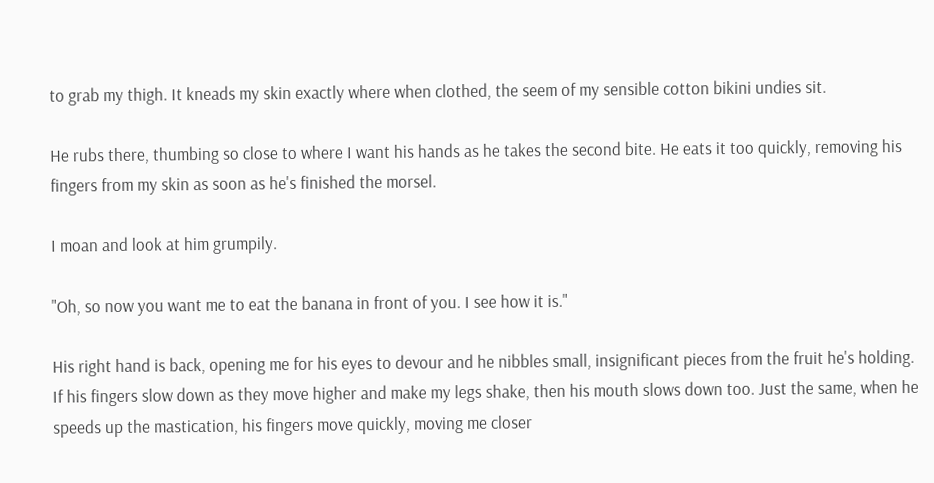to grab my thigh. It kneads my skin exactly where when clothed, the seem of my sensible cotton bikini undies sit.

He rubs there, thumbing so close to where I want his hands as he takes the second bite. He eats it too quickly, removing his fingers from my skin as soon as he's finished the morsel.

I moan and look at him grumpily.

"Oh, so now you want me to eat the banana in front of you. I see how it is."

His right hand is back, opening me for his eyes to devour and he nibbles small, insignificant pieces from the fruit he's holding. If his fingers slow down as they move higher and make my legs shake, then his mouth slows down too. Just the same, when he speeds up the mastication, his fingers move quickly, moving me closer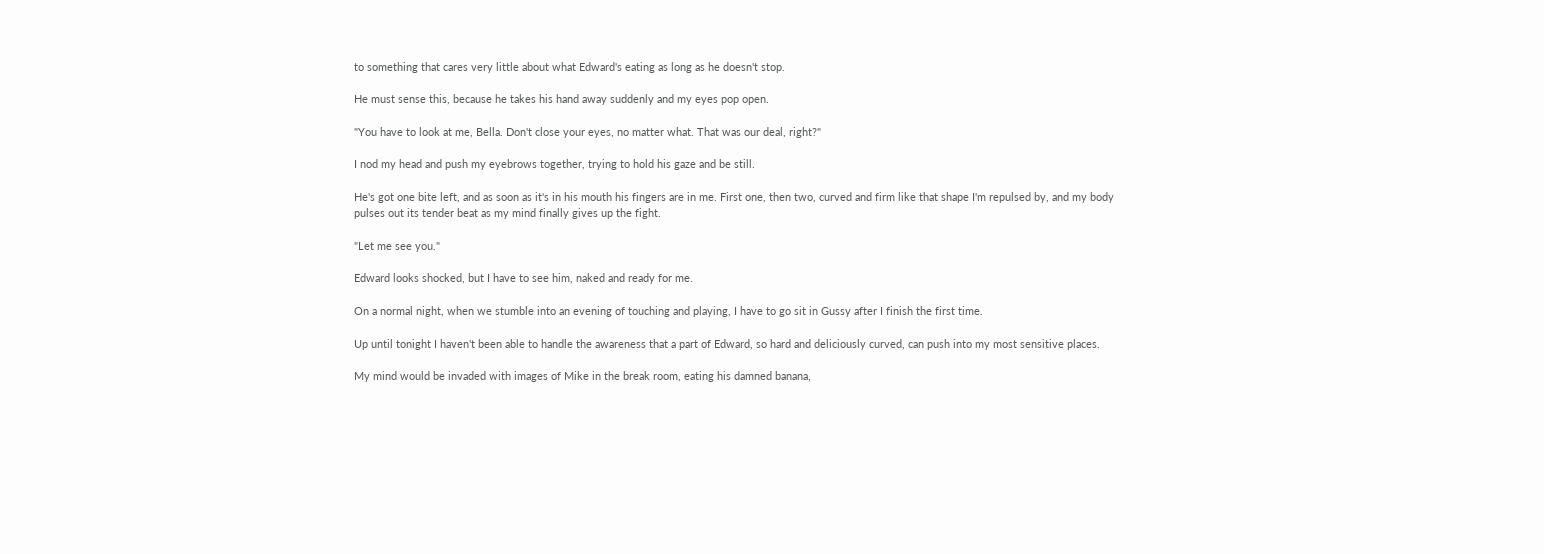to something that cares very little about what Edward's eating as long as he doesn't stop.

He must sense this, because he takes his hand away suddenly and my eyes pop open.

"You have to look at me, Bella. Don't close your eyes, no matter what. That was our deal, right?"

I nod my head and push my eyebrows together, trying to hold his gaze and be still.

He's got one bite left, and as soon as it's in his mouth his fingers are in me. First one, then two, curved and firm like that shape I'm repulsed by, and my body pulses out its tender beat as my mind finally gives up the fight.

"Let me see you."

Edward looks shocked, but I have to see him, naked and ready for me.

On a normal night, when we stumble into an evening of touching and playing, I have to go sit in Gussy after I finish the first time.

Up until tonight I haven't been able to handle the awareness that a part of Edward, so hard and deliciously curved, can push into my most sensitive places.

My mind would be invaded with images of Mike in the break room, eating his damned banana,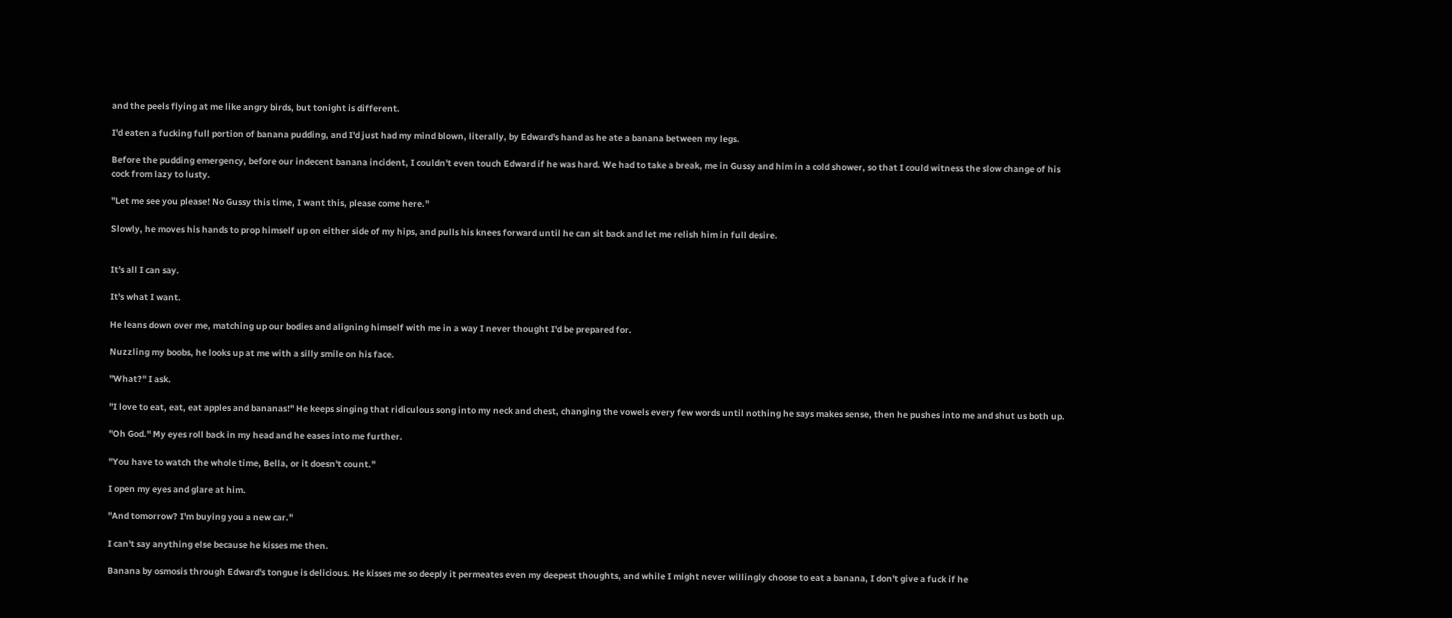and the peels flying at me like angry birds, but tonight is different.

I'd eaten a fucking full portion of banana pudding, and I'd just had my mind blown, literally, by Edward's hand as he ate a banana between my legs.

Before the pudding emergency, before our indecent banana incident, I couldn't even touch Edward if he was hard. We had to take a break, me in Gussy and him in a cold shower, so that I could witness the slow change of his cock from lazy to lusty.

"Let me see you please! No Gussy this time, I want this, please come here."

Slowly, he moves his hands to prop himself up on either side of my hips, and pulls his knees forward until he can sit back and let me relish him in full desire.


It's all I can say.

It's what I want.

He leans down over me, matching up our bodies and aligning himself with me in a way I never thought I'd be prepared for.

Nuzzling my boobs, he looks up at me with a silly smile on his face.

"What?" I ask.

"I love to eat, eat, eat apples and bananas!" He keeps singing that ridiculous song into my neck and chest, changing the vowels every few words until nothing he says makes sense, then he pushes into me and shut us both up.

"Oh God." My eyes roll back in my head and he eases into me further.

"You have to watch the whole time, Bella, or it doesn't count."

I open my eyes and glare at him.

"And tomorrow? I'm buying you a new car."

I can't say anything else because he kisses me then.

Banana by osmosis through Edward's tongue is delicious. He kisses me so deeply it permeates even my deepest thoughts, and while I might never willingly choose to eat a banana, I don't give a fuck if he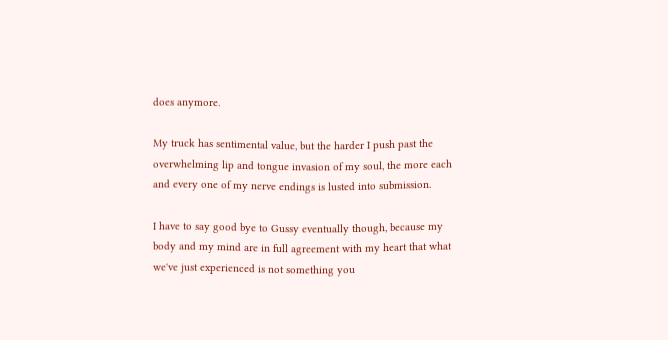does anymore.

My truck has sentimental value, but the harder I push past the overwhelming lip and tongue invasion of my soul, the more each and every one of my nerve endings is lusted into submission.

I have to say good bye to Gussy eventually though, because my body and my mind are in full agreement with my heart that what we've just experienced is not something you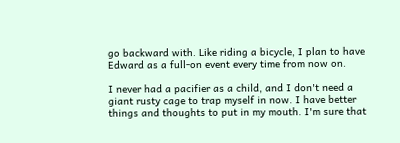go backward with. Like riding a bicycle, I plan to have Edward as a full-on event every time from now on.

I never had a pacifier as a child, and I don't need a giant rusty cage to trap myself in now. I have better things and thoughts to put in my mouth. I'm sure that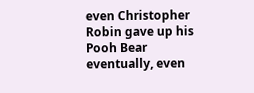even Christopher Robin gave up his Pooh Bear eventually, even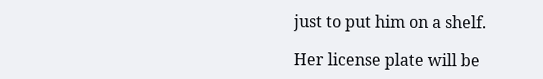just to put him on a shelf.

Her license plate will be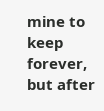mine to keep forever, but after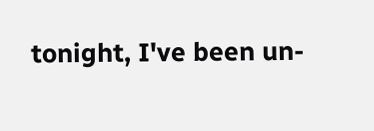tonight, I've been un-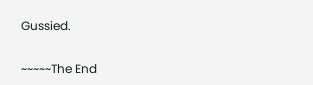Gussied.

~~~~~The End